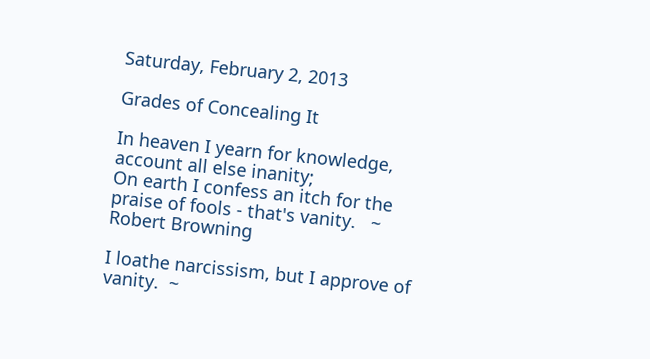Saturday, February 2, 2013

Grades of Concealing It

In heaven I yearn for knowledge, account all else inanity;
On earth I confess an itch for the praise of fools - that's vanity.   ~ Robert Browning

I loathe narcissism, but I approve of vanity.  ~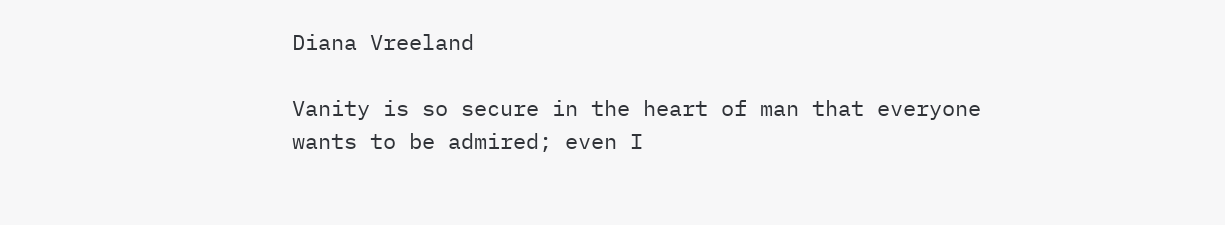Diana Vreeland

Vanity is so secure in the heart of man that everyone wants to be admired; even I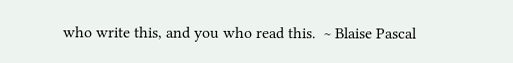who write this, and you who read this.  ~ Blaise Pascal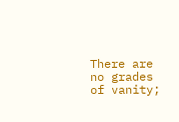There are no grades of vanity;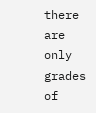there are only grades of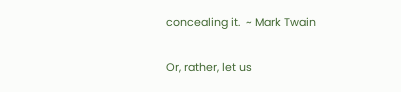concealing it.  ~ Mark Twain

Or, rather, let us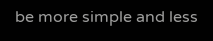be more simple and less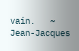vain.   ~ Jean-Jacques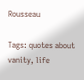Rousseau

Tags: quotes about vanity, life